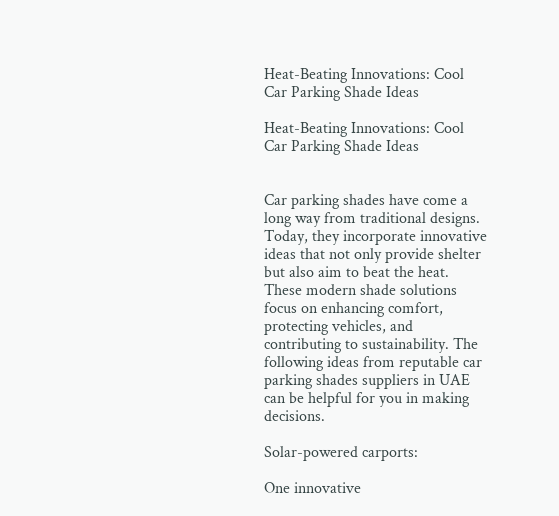Heat-Beating Innovations: Cool Car Parking Shade Ideas

Heat-Beating Innovations: Cool Car Parking Shade Ideas


Car parking shades have come a long way from traditional designs. Today, they incorporate innovative ideas that not only provide shelter but also aim to beat the heat. These modern shade solutions focus on enhancing comfort, protecting vehicles, and contributing to sustainability. The following ideas from reputable car parking shades suppliers in UAE can be helpful for you in making decisions.

Solar-powered carports:

One innovative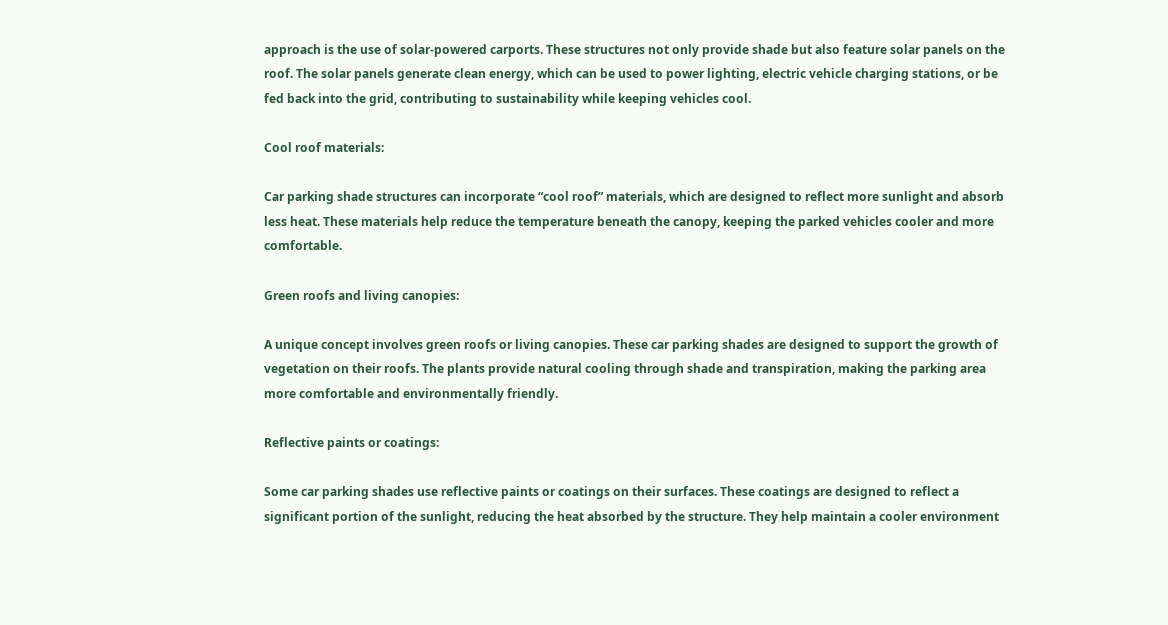approach is the use of solar-powered carports. These structures not only provide shade but also feature solar panels on the roof. The solar panels generate clean energy, which can be used to power lighting, electric vehicle charging stations, or be fed back into the grid, contributing to sustainability while keeping vehicles cool.

Cool roof materials:

Car parking shade structures can incorporate “cool roof” materials, which are designed to reflect more sunlight and absorb less heat. These materials help reduce the temperature beneath the canopy, keeping the parked vehicles cooler and more comfortable.

Green roofs and living canopies:

A unique concept involves green roofs or living canopies. These car parking shades are designed to support the growth of vegetation on their roofs. The plants provide natural cooling through shade and transpiration, making the parking area more comfortable and environmentally friendly.

Reflective paints or coatings:

Some car parking shades use reflective paints or coatings on their surfaces. These coatings are designed to reflect a significant portion of the sunlight, reducing the heat absorbed by the structure. They help maintain a cooler environment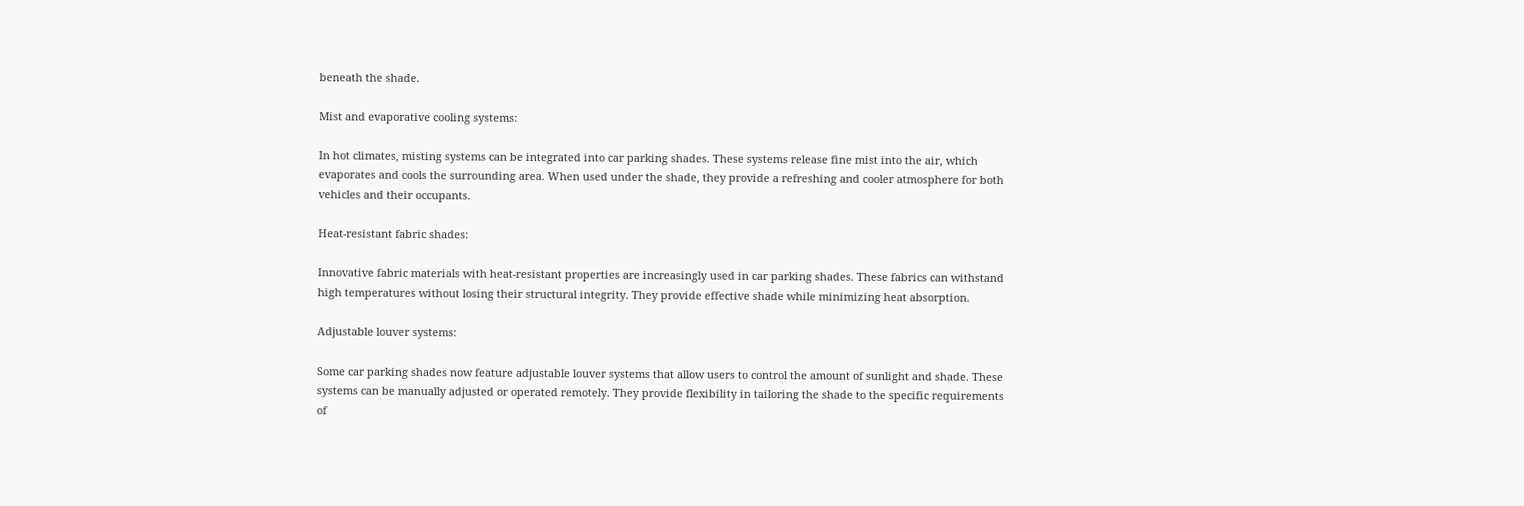beneath the shade.

Mist and evaporative cooling systems:

In hot climates, misting systems can be integrated into car parking shades. These systems release fine mist into the air, which evaporates and cools the surrounding area. When used under the shade, they provide a refreshing and cooler atmosphere for both vehicles and their occupants.

Heat-resistant fabric shades:

Innovative fabric materials with heat-resistant properties are increasingly used in car parking shades. These fabrics can withstand high temperatures without losing their structural integrity. They provide effective shade while minimizing heat absorption.

Adjustable louver systems:

Some car parking shades now feature adjustable louver systems that allow users to control the amount of sunlight and shade. These systems can be manually adjusted or operated remotely. They provide flexibility in tailoring the shade to the specific requirements of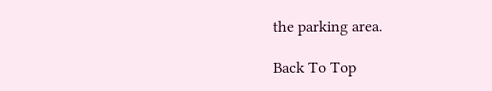the parking area.

Back To Top